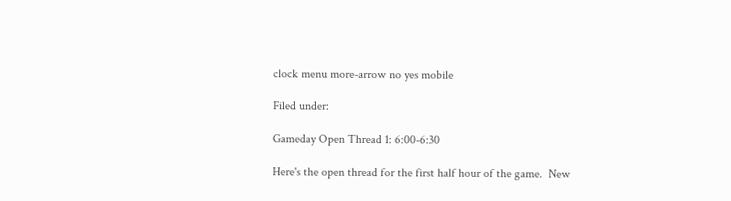clock menu more-arrow no yes mobile

Filed under:

Gameday Open Thread 1: 6:00-6:30

Here's the open thread for the first half hour of the game.  New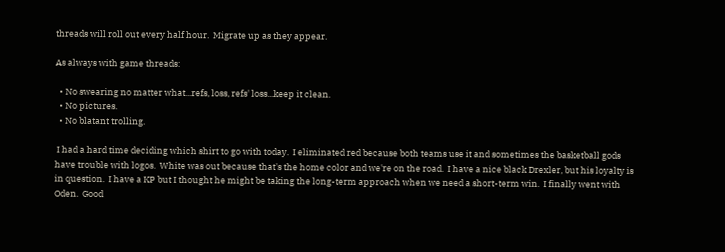threads will roll out every half hour.  Migrate up as they appear.

As always with game threads:

  • No swearing no matter what...refs, loss, refs' loss...keep it clean.
  • No pictures.
  • No blatant trolling.

 I had a hard time deciding which shirt to go with today.  I eliminated red because both teams use it and sometimes the basketball gods have trouble with logos.  White was out because that's the home color and we're on the road.  I have a nice black Drexler, but his loyalty is in question.  I have a KP but I thought he might be taking the long-term approach when we need a short-term win.  I finally went with Oden.  Good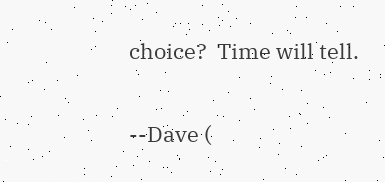choice?  Time will tell.

--Dave (